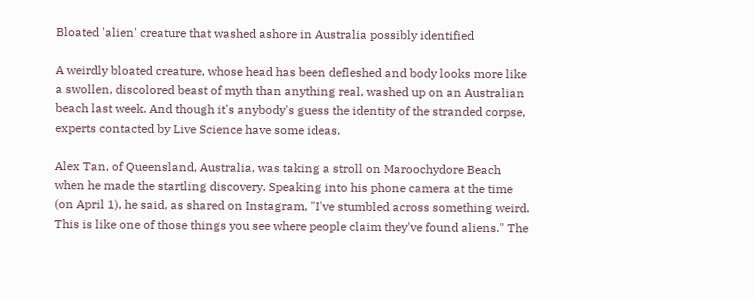Bloated 'alien' creature that washed ashore in Australia possibly identified

A weirdly bloated creature, whose head has been defleshed and body looks more like a swollen, discolored beast of myth than anything real, washed up on an Australian beach last week. And though it's anybody's guess the identity of the stranded corpse, experts contacted by Live Science have some ideas.

Alex Tan, of Queensland, Australia, was taking a stroll on Maroochydore Beach when he made the startling discovery. Speaking into his phone camera at the time (on April 1), he said, as shared on Instagram, "I've stumbled across something weird. This is like one of those things you see where people claim they've found aliens." The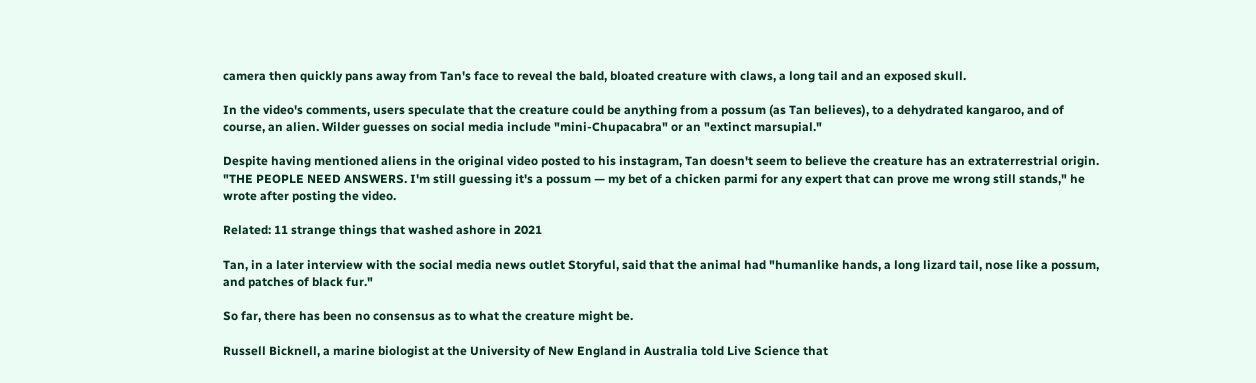camera then quickly pans away from Tan's face to reveal the bald, bloated creature with claws, a long tail and an exposed skull.

In the video's comments, users speculate that the creature could be anything from a possum (as Tan believes), to a dehydrated kangaroo, and of course, an alien. Wilder guesses on social media include "mini-Chupacabra" or an "extinct marsupial."

Despite having mentioned aliens in the original video posted to his instagram, Tan doesn't seem to believe the creature has an extraterrestrial origin. "THE PEOPLE NEED ANSWERS. I'm still guessing it's a possum — my bet of a chicken parmi for any expert that can prove me wrong still stands," he wrote after posting the video.

Related: 11 strange things that washed ashore in 2021

Tan, in a later interview with the social media news outlet Storyful, said that the animal had "humanlike hands, a long lizard tail, nose like a possum, and patches of black fur."

So far, there has been no consensus as to what the creature might be.

Russell Bicknell, a marine biologist at the University of New England in Australia told Live Science that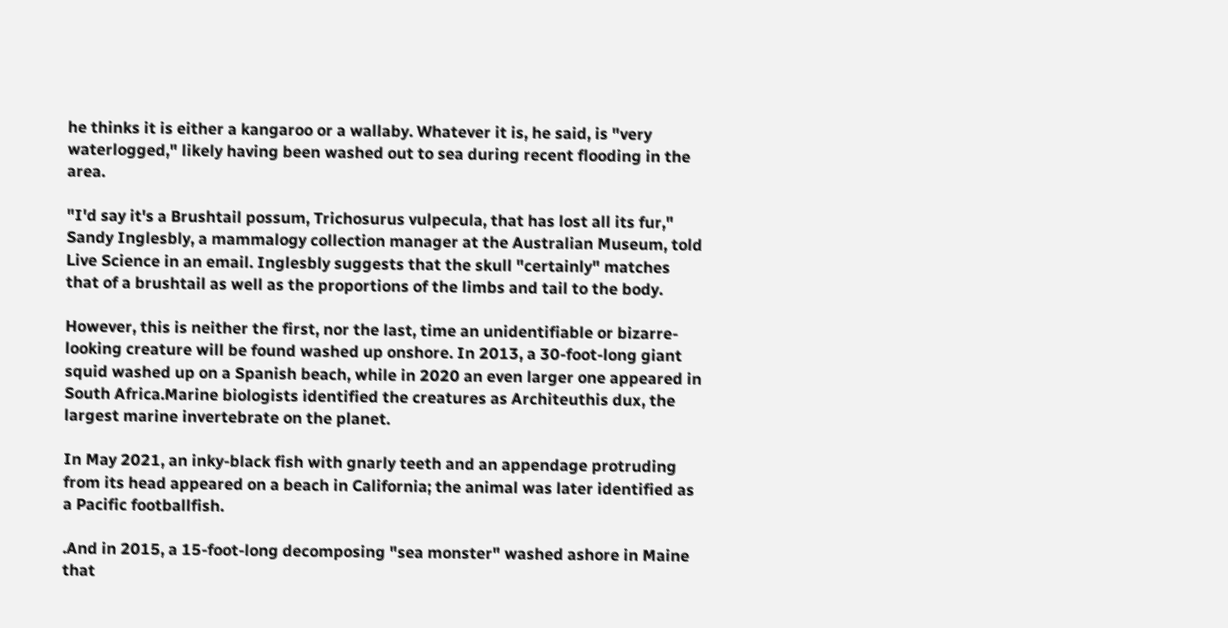he thinks it is either a kangaroo or a wallaby. Whatever it is, he said, is "very waterlogged," likely having been washed out to sea during recent flooding in the area.

"I'd say it's a Brushtail possum, Trichosurus vulpecula, that has lost all its fur," Sandy Inglesbly, a mammalogy collection manager at the Australian Museum, told Live Science in an email. Inglesbly suggests that the skull "certainly" matches that of a brushtail as well as the proportions of the limbs and tail to the body.

However, this is neither the first, nor the last, time an unidentifiable or bizarre-looking creature will be found washed up onshore. In 2013, a 30-foot-long giant squid washed up on a Spanish beach, while in 2020 an even larger one appeared in South Africa.Marine biologists identified the creatures as Architeuthis dux, the largest marine invertebrate on the planet.

In May 2021, an inky-black fish with gnarly teeth and an appendage protruding from its head appeared on a beach in California; the animal was later identified as a Pacific footballfish.

.And in 2015, a 15-foot-long decomposing "sea monster" washed ashore in Maine that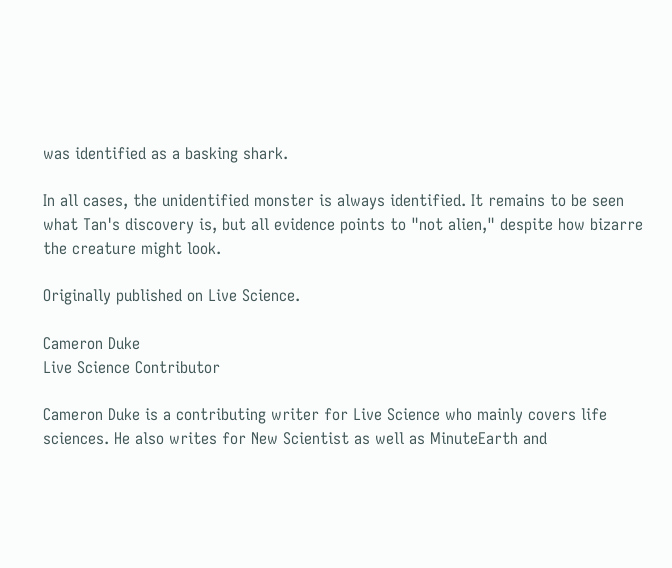was identified as a basking shark.

In all cases, the unidentified monster is always identified. It remains to be seen what Tan's discovery is, but all evidence points to "not alien," despite how bizarre the creature might look.

Originally published on Live Science.

Cameron Duke
Live Science Contributor

Cameron Duke is a contributing writer for Live Science who mainly covers life sciences. He also writes for New Scientist as well as MinuteEarth and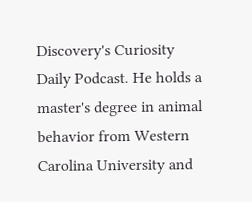Discovery's Curiosity Daily Podcast. He holds a master's degree in animal behavior from Western Carolina University and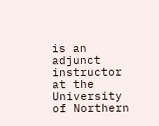is an adjunct instructor at the University of Northern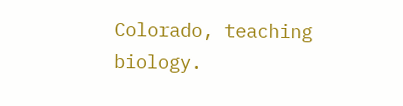Colorado, teaching biology.